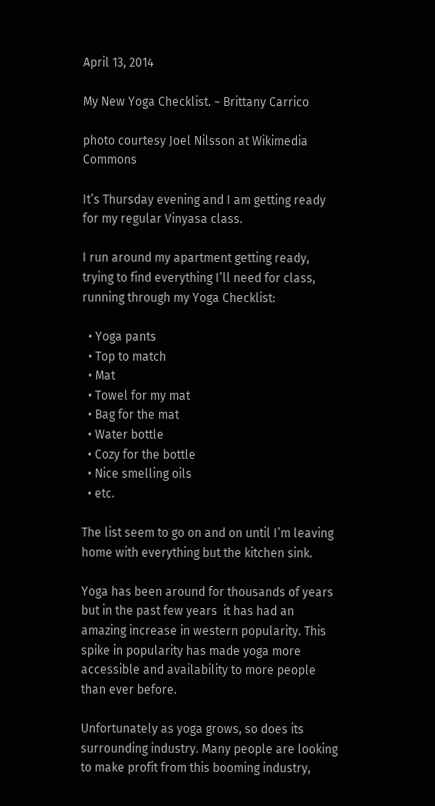April 13, 2014

My New Yoga Checklist. ~ Brittany Carrico

photo courtesy Joel Nilsson at Wikimedia Commons

It’s Thursday evening and I am getting ready for my regular Vinyasa class.

I run around my apartment getting ready, trying to find everything I’ll need for class, running through my Yoga Checklist:

  • Yoga pants
  • Top to match
  • Mat
  • Towel for my mat
  • Bag for the mat
  • Water bottle
  • Cozy for the bottle
  • Nice smelling oils
  • etc.

The list seem to go on and on until I’m leaving home with everything but the kitchen sink.

Yoga has been around for thousands of years but in the past few years  it has had an amazing increase in western popularity. This spike in popularity has made yoga more accessible and availability to more people than ever before.

Unfortunately as yoga grows, so does its surrounding industry. Many people are looking to make profit from this booming industry,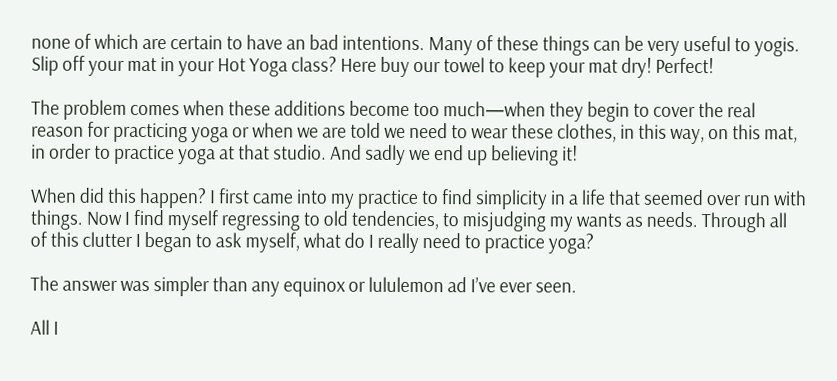none of which are certain to have an bad intentions. Many of these things can be very useful to yogis. Slip off your mat in your Hot Yoga class? Here buy our towel to keep your mat dry! Perfect!

The problem comes when these additions become too much—when they begin to cover the real reason for practicing yoga or when we are told we need to wear these clothes, in this way, on this mat, in order to practice yoga at that studio. And sadly we end up believing it!

When did this happen? I first came into my practice to find simplicity in a life that seemed over run with things. Now I find myself regressing to old tendencies, to misjudging my wants as needs. Through all of this clutter I began to ask myself, what do I really need to practice yoga?

The answer was simpler than any equinox or lululemon ad I’ve ever seen.

All I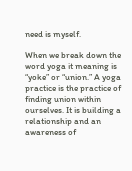need is myself.

When we break down the word yoga it meaning is “yoke” or “union.” A yoga practice is the practice of finding union within ourselves. It is building a relationship and an awareness of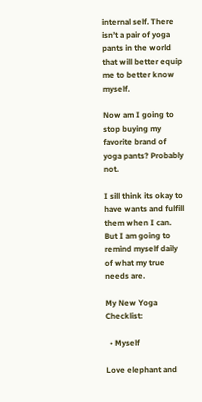internal self. There isn’t a pair of yoga pants in the world that will better equip me to better know myself.

Now am I going to stop buying my favorite brand of yoga pants? Probably not.

I sill think its okay to have wants and fulfill them when I can.  But I am going to remind myself daily of what my true needs are.

My New Yoga Checklist:

  • Myself

Love elephant and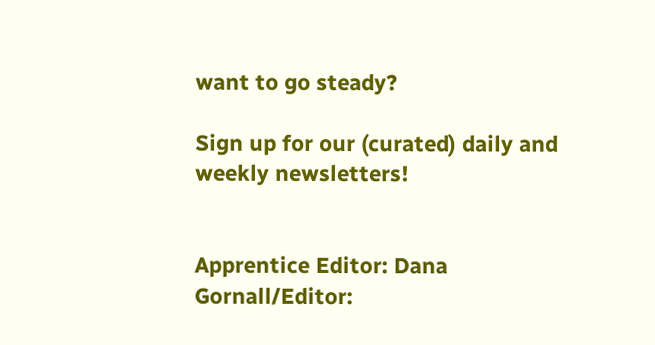want to go steady?

Sign up for our (curated) daily and weekly newsletters!


Apprentice Editor: Dana Gornall/Editor: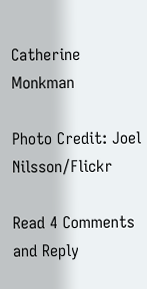Catherine Monkman

Photo Credit: Joel Nilsson/Flickr

Read 4 Comments and Reply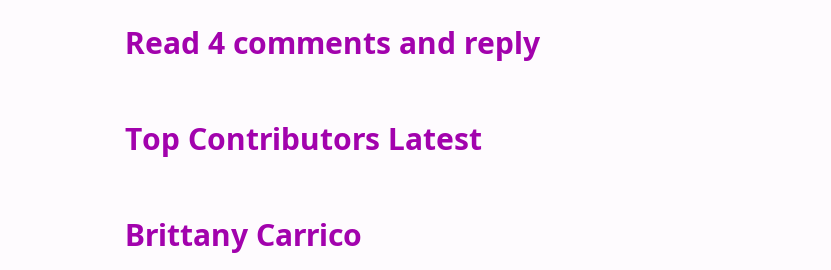Read 4 comments and reply

Top Contributors Latest

Brittany Carrico